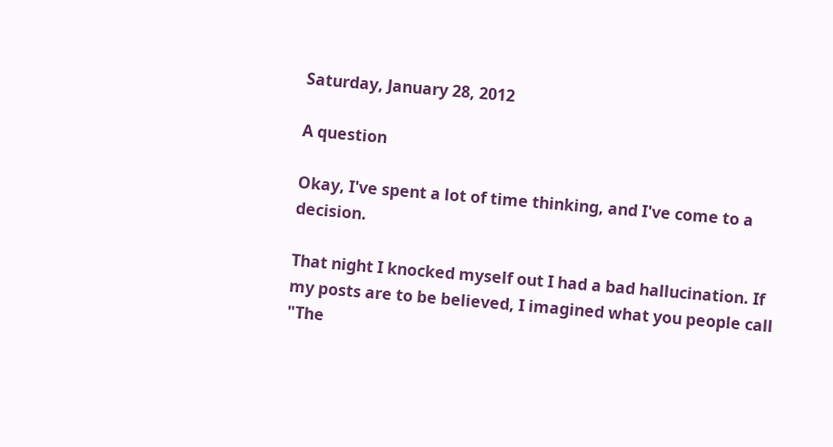Saturday, January 28, 2012

A question

Okay, I've spent a lot of time thinking, and I've come to a decision.

That night I knocked myself out I had a bad hallucination. If my posts are to be believed, I imagined what you people call "The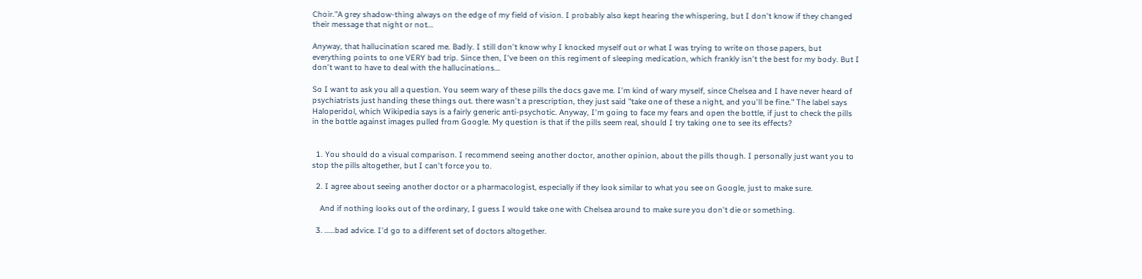Choir."A grey shadow-thing always on the edge of my field of vision. I probably also kept hearing the whispering, but I don't know if they changed their message that night or not...

Anyway, that hallucination scared me. Badly. I still don't know why I knocked myself out or what I was trying to write on those papers, but everything points to one VERY bad trip. Since then, I've been on this regiment of sleeping medication, which frankly isn't the best for my body. But I don't want to have to deal with the hallucinations...

So I want to ask you all a question. You seem wary of these pills the docs gave me. I'm kind of wary myself, since Chelsea and I have never heard of psychiatrists just handing these things out. there wasn't a prescription, they just said "take one of these a night, and you'll be fine." The label says Haloperidol, which Wikipedia says is a fairly generic anti-psychotic. Anyway, I'm going to face my fears and open the bottle, if just to check the pills in the bottle against images pulled from Google. My question is that if the pills seem real, should I try taking one to see its effects?


  1. You should do a visual comparison. I recommend seeing another doctor, another opinion, about the pills though. I personally just want you to stop the pills altogether, but I can't force you to.

  2. I agree about seeing another doctor or a pharmacologist, especially if they look similar to what you see on Google, just to make sure.

    And if nothing looks out of the ordinary, I guess I would take one with Chelsea around to make sure you don't die or something.

  3. .....bad advice. I'd go to a different set of doctors altogether.